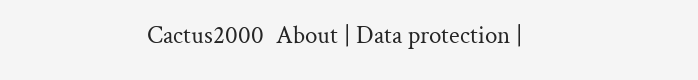Cactus2000  About | Data protection |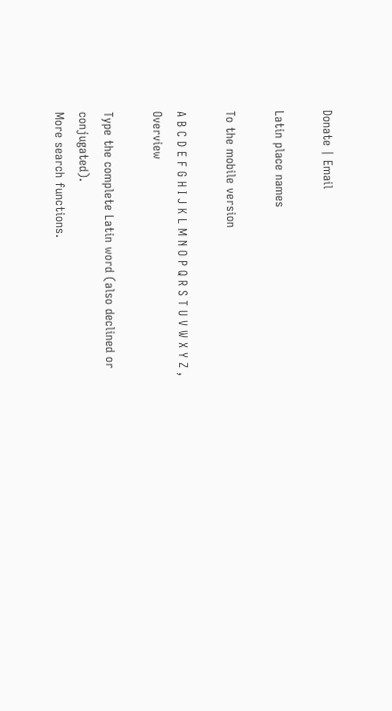Donate | Email

Latin place names

To the mobile version

A B C D E F G H I J K L M N O P Q R S T U V W X Y Z , Overview

Type the complete Latin word (also declined or conjugated).
More search functions.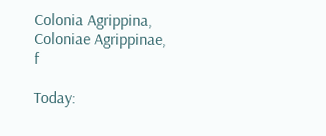Colonia Agrippina, Coloniae Agrippinae, f

Today: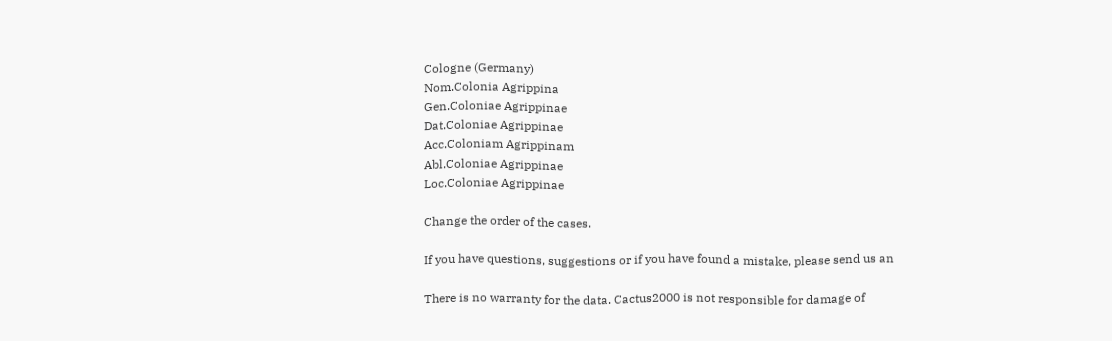Cologne (Germany)
Nom.Colonia Agrippina
Gen.Coloniae Agrippinae
Dat.Coloniae Agrippinae
Acc.Coloniam Agrippinam
Abl.Coloniae Agrippinae
Loc.Coloniae Agrippinae

Change the order of the cases.

If you have questions, suggestions or if you have found a mistake, please send us an

There is no warranty for the data. Cactus2000 is not responsible for damage of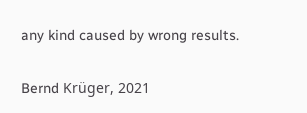any kind caused by wrong results.

Bernd Krüger, 2021